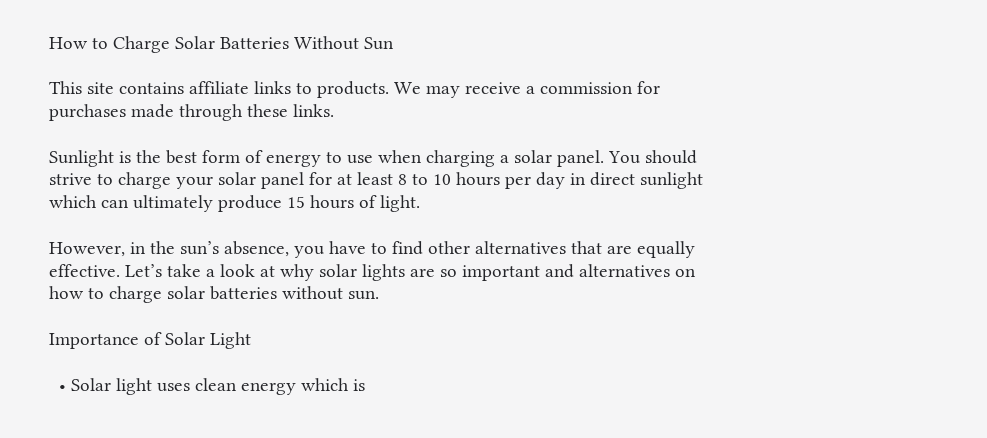How to Charge Solar Batteries Without Sun

This site contains affiliate links to products. We may receive a commission for purchases made through these links.

Sunlight is the best form of energy to use when charging a solar panel. You should strive to charge your solar panel for at least 8 to 10 hours per day in direct sunlight which can ultimately produce 15 hours of light.

However, in the sun’s absence, you have to find other alternatives that are equally effective. Let’s take a look at why solar lights are so important and alternatives on how to charge solar batteries without sun.

Importance of Solar Light

  • Solar light uses clean energy which is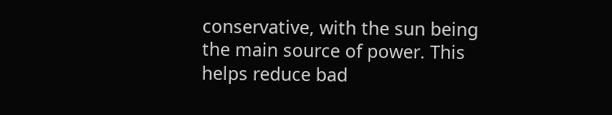conservative, with the sun being the main source of power. This helps reduce bad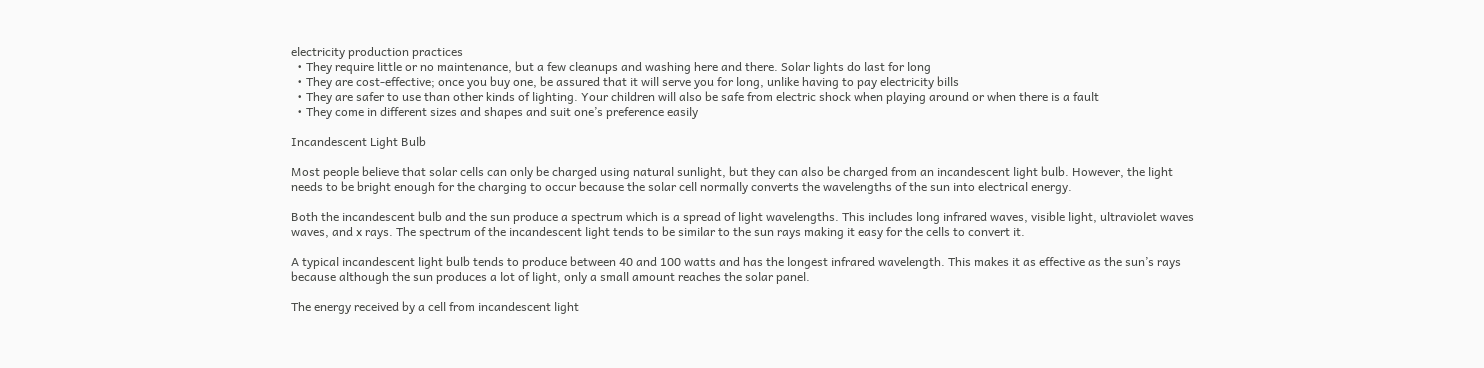electricity production practices
  • They require little or no maintenance, but a few cleanups and washing here and there. Solar lights do last for long
  • They are cost-effective; once you buy one, be assured that it will serve you for long, unlike having to pay electricity bills
  • They are safer to use than other kinds of lighting. Your children will also be safe from electric shock when playing around or when there is a fault
  • They come in different sizes and shapes and suit one’s preference easily

Incandescent Light Bulb

Most people believe that solar cells can only be charged using natural sunlight, but they can also be charged from an incandescent light bulb. However, the light needs to be bright enough for the charging to occur because the solar cell normally converts the wavelengths of the sun into electrical energy.

Both the incandescent bulb and the sun produce a spectrum which is a spread of light wavelengths. This includes long infrared waves, visible light, ultraviolet waves waves, and x rays. The spectrum of the incandescent light tends to be similar to the sun rays making it easy for the cells to convert it.

A typical incandescent light bulb tends to produce between 40 and 100 watts and has the longest infrared wavelength. This makes it as effective as the sun’s rays because although the sun produces a lot of light, only a small amount reaches the solar panel.

The energy received by a cell from incandescent light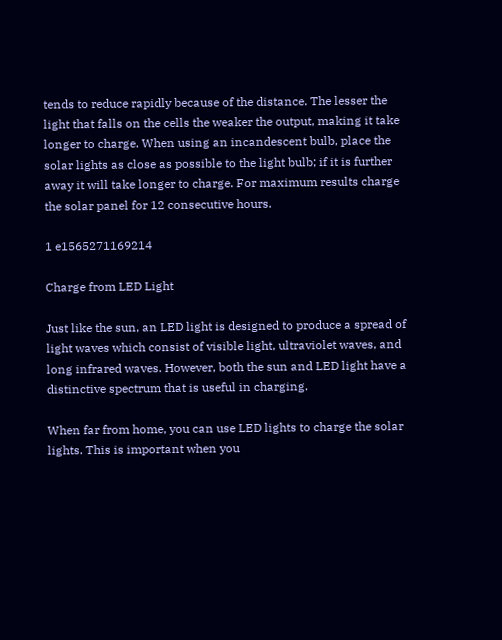tends to reduce rapidly because of the distance. The lesser the light that falls on the cells the weaker the output, making it take longer to charge. When using an incandescent bulb, place the solar lights as close as possible to the light bulb; if it is further away it will take longer to charge. For maximum results charge the solar panel for 12 consecutive hours.

1 e1565271169214

Charge from LED Light

Just like the sun, an LED light is designed to produce a spread of light waves which consist of visible light, ultraviolet waves, and long infrared waves. However, both the sun and LED light have a distinctive spectrum that is useful in charging.

When far from home, you can use LED lights to charge the solar lights. This is important when you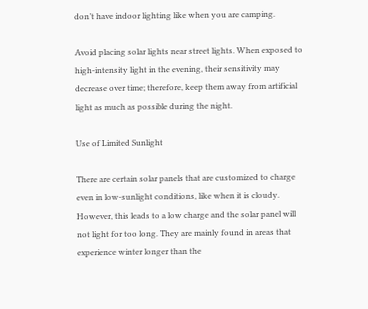don’t have indoor lighting like when you are camping.

Avoid placing solar lights near street lights. When exposed to high-intensity light in the evening, their sensitivity may decrease over time; therefore, keep them away from artificial light as much as possible during the night.

Use of Limited Sunlight

There are certain solar panels that are customized to charge even in low-sunlight conditions, like when it is cloudy. However, this leads to a low charge and the solar panel will not light for too long. They are mainly found in areas that experience winter longer than the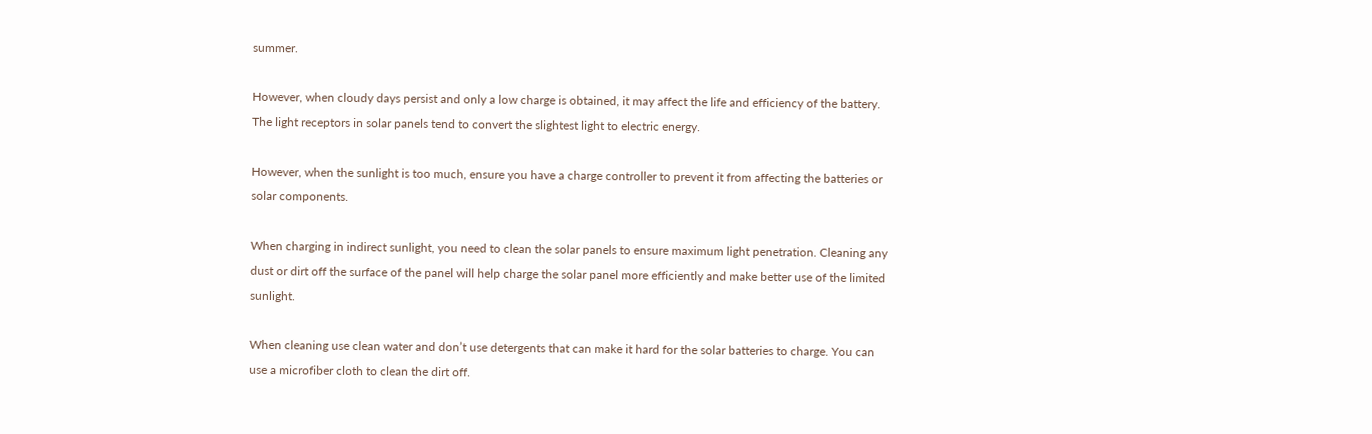summer.

However, when cloudy days persist and only a low charge is obtained, it may affect the life and efficiency of the battery. The light receptors in solar panels tend to convert the slightest light to electric energy.

However, when the sunlight is too much, ensure you have a charge controller to prevent it from affecting the batteries or solar components.

When charging in indirect sunlight, you need to clean the solar panels to ensure maximum light penetration. Cleaning any dust or dirt off the surface of the panel will help charge the solar panel more efficiently and make better use of the limited sunlight.

When cleaning use clean water and don’t use detergents that can make it hard for the solar batteries to charge. You can use a microfiber cloth to clean the dirt off.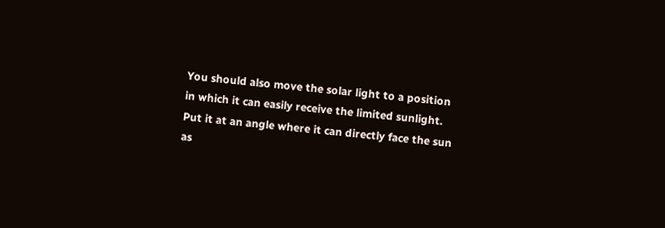You should also move the solar light to a position in which it can easily receive the limited sunlight. Put it at an angle where it can directly face the sun as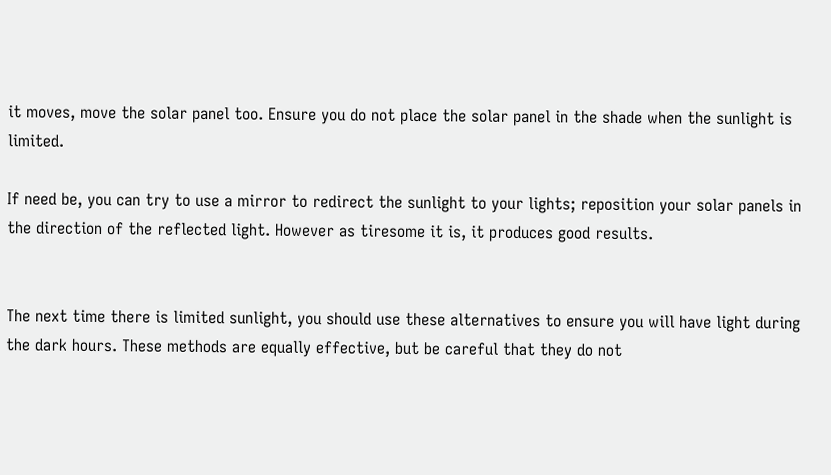it moves, move the solar panel too. Ensure you do not place the solar panel in the shade when the sunlight is limited.

If need be, you can try to use a mirror to redirect the sunlight to your lights; reposition your solar panels in the direction of the reflected light. However as tiresome it is, it produces good results.


The next time there is limited sunlight, you should use these alternatives to ensure you will have light during the dark hours. These methods are equally effective, but be careful that they do not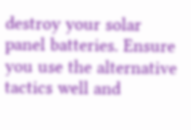destroy your solar panel batteries. Ensure you use the alternative tactics well and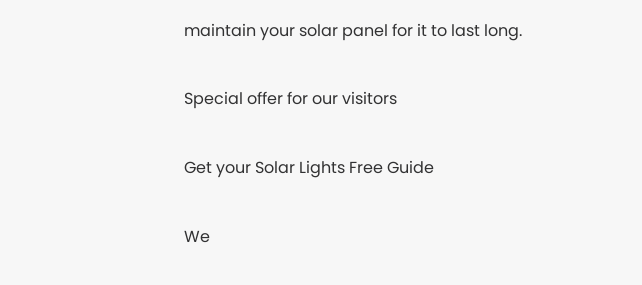maintain your solar panel for it to last long.

Special offer for our visitors

Get your Solar Lights Free Guide

We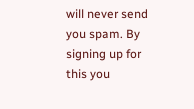will never send you spam. By signing up for this you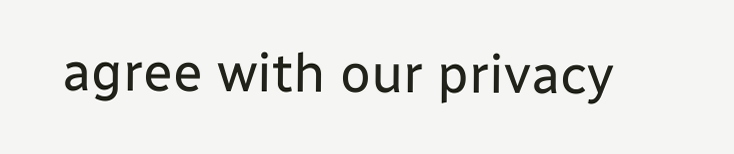agree with our privacy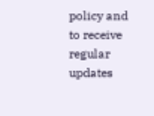policy and to receive regular updates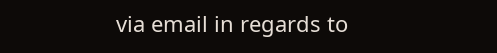via email in regards to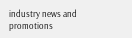industry news and promotions